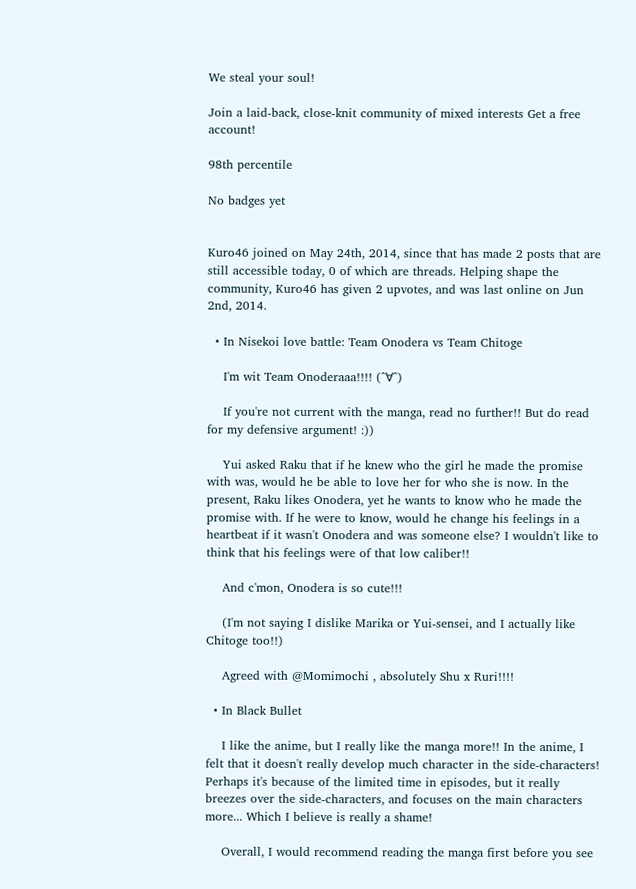We steal your soul!

Join a laid-back, close-knit community of mixed interests Get a free account!

98th percentile

No badges yet


Kuro46 joined on May 24th, 2014, since that has made 2 posts that are still accessible today, 0 of which are threads. Helping shape the community, Kuro46 has given 2 upvotes, and was last online on Jun 2nd, 2014.

  • In Nisekoi love battle: Team Onodera vs Team Chitoge

    I'm wit Team Onoderaaa!!!! (^∀^)

    If you're not current with the manga, read no further!! But do read for my defensive argument! :))

    Yui asked Raku that if he knew who the girl he made the promise with was, would he be able to love her for who she is now. In the present, Raku likes Onodera, yet he wants to know who he made the promise with. If he were to know, would he change his feelings in a heartbeat if it wasn't Onodera and was someone else? I wouldn't like to think that his feelings were of that low caliber!!

    And c'mon, Onodera is so cute!!!

    (I'm not saying I dislike Marika or Yui-sensei, and I actually like Chitoge too!!)

    Agreed with @Momimochi , absolutely Shu x Ruri!!!!

  • In Black Bullet

    I like the anime, but I really like the manga more!! In the anime, I felt that it doesn't really develop much character in the side-characters! Perhaps it's because of the limited time in episodes, but it really breezes over the side-characters, and focuses on the main characters more... Which I believe is really a shame!

    Overall, I would recommend reading the manga first before you see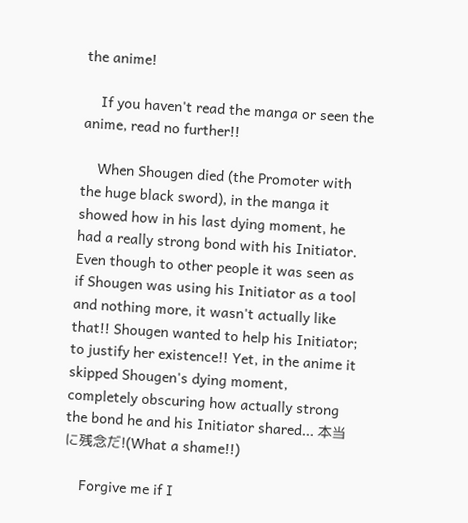the anime!

    If you haven't read the manga or seen the anime, read no further!!

    When Shougen died (the Promoter with the huge black sword), in the manga it showed how in his last dying moment, he had a really strong bond with his Initiator. Even though to other people it was seen as if Shougen was using his Initiator as a tool and nothing more, it wasn't actually like that!! Shougen wanted to help his Initiator; to justify her existence!! Yet, in the anime it skipped Shougen's dying moment, completely obscuring how actually strong the bond he and his Initiator shared... 本当に残念だ!(What a shame!!)

    Forgive me if I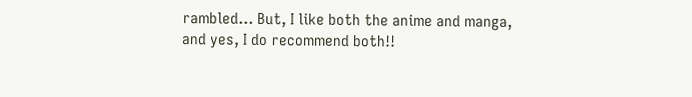rambled... But, I like both the anime and manga, and yes, I do recommend both!!